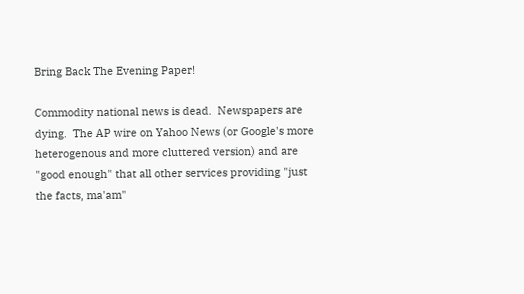Bring Back The Evening Paper!

Commodity national news is dead.  Newspapers are dying.  The AP wire on Yahoo News (or Google's more heterogenous and more cluttered version) and are "good enough" that all other services providing "just the facts, ma'am"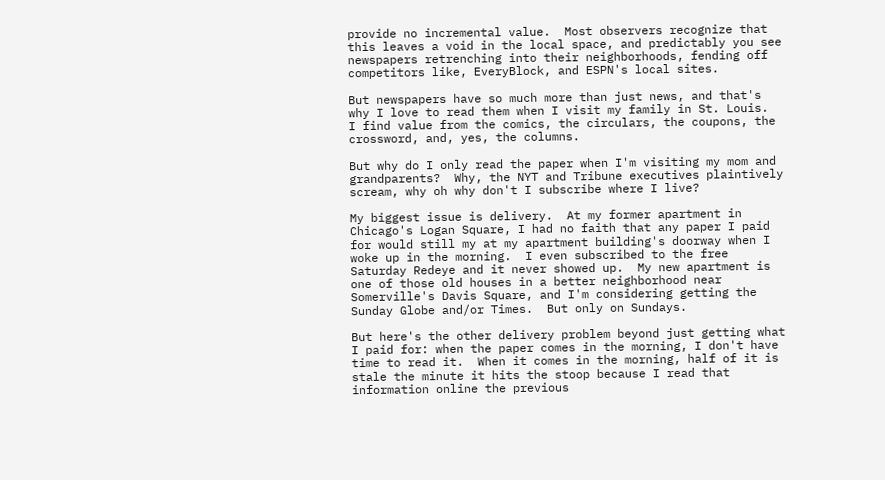provide no incremental value.  Most observers recognize that this leaves a void in the local space, and predictably you see newspapers retrenching into their neighborhoods, fending off competitors like, EveryBlock, and ESPN's local sites.

But newspapers have so much more than just news, and that's why I love to read them when I visit my family in St. Louis.  I find value from the comics, the circulars, the coupons, the crossword, and, yes, the columns.

But why do I only read the paper when I'm visiting my mom and grandparents?  Why, the NYT and Tribune executives plaintively scream, why oh why don't I subscribe where I live?

My biggest issue is delivery.  At my former apartment in Chicago's Logan Square, I had no faith that any paper I paid for would still my at my apartment building's doorway when I woke up in the morning.  I even subscribed to the free Saturday Redeye and it never showed up.  My new apartment is one of those old houses in a better neighborhood near Somerville's Davis Square, and I'm considering getting the Sunday Globe and/or Times.  But only on Sundays.

But here's the other delivery problem beyond just getting what I paid for: when the paper comes in the morning, I don't have time to read it.  When it comes in the morning, half of it is stale the minute it hits the stoop because I read that information online the previous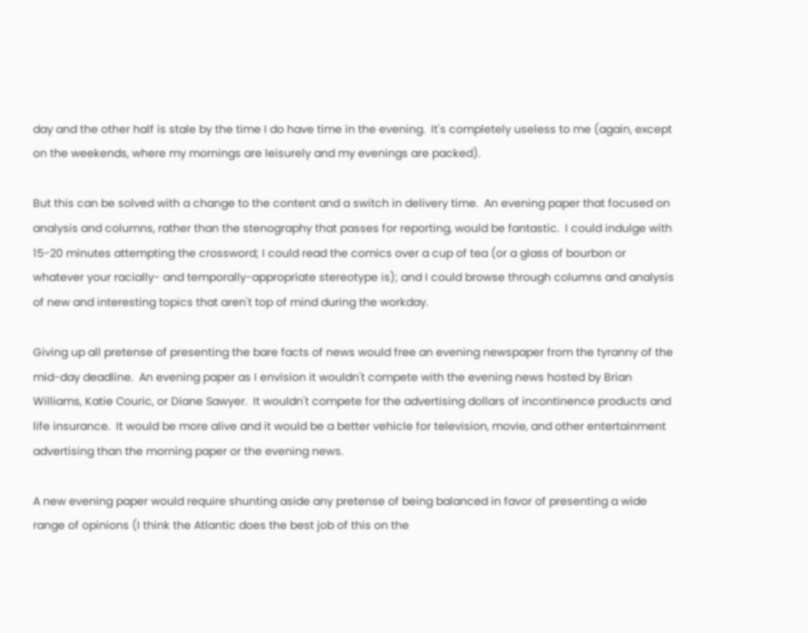day and the other half is stale by the time I do have time in the evening.  It's completely useless to me (again, except on the weekends, where my mornings are leisurely and my evenings are packed).

But this can be solved with a change to the content and a switch in delivery time.  An evening paper that focused on analysis and columns, rather than the stenography that passes for reporting, would be fantastic.  I could indulge with 15-20 minutes attempting the crossword; I could read the comics over a cup of tea (or a glass of bourbon or whatever your racially- and temporally-appropriate stereotype is); and I could browse through columns and analysis of new and interesting topics that aren't top of mind during the workday.

Giving up all pretense of presenting the bare facts of news would free an evening newspaper from the tyranny of the mid-day deadline.  An evening paper as I envision it wouldn't compete with the evening news hosted by Brian Williams, Katie Couric, or Diane Sawyer.  It wouldn't compete for the advertising dollars of incontinence products and life insurance.  It would be more alive and it would be a better vehicle for television, movie, and other entertainment advertising than the morning paper or the evening news.

A new evening paper would require shunting aside any pretense of being balanced in favor of presenting a wide range of opinions (I think the Atlantic does the best job of this on the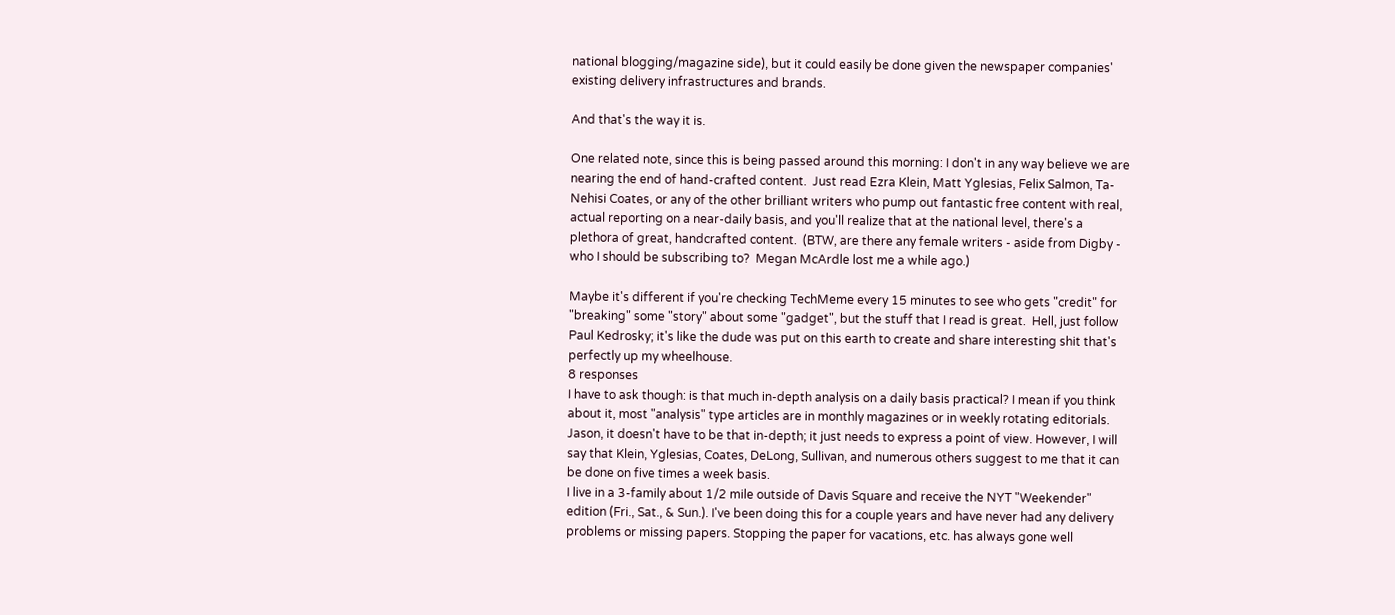national blogging/magazine side), but it could easily be done given the newspaper companies' existing delivery infrastructures and brands.

And that's the way it is.

One related note, since this is being passed around this morning: I don't in any way believe we are nearing the end of hand-crafted content.  Just read Ezra Klein, Matt Yglesias, Felix Salmon, Ta-Nehisi Coates, or any of the other brilliant writers who pump out fantastic free content with real, actual reporting on a near-daily basis, and you'll realize that at the national level, there's a plethora of great, handcrafted content.  (BTW, are there any female writers - aside from Digby - who I should be subscribing to?  Megan McArdle lost me a while ago.)

Maybe it's different if you're checking TechMeme every 15 minutes to see who gets "credit" for "breaking" some "story" about some "gadget", but the stuff that I read is great.  Hell, just follow Paul Kedrosky; it's like the dude was put on this earth to create and share interesting shit that's perfectly up my wheelhouse.
8 responses
I have to ask though: is that much in-depth analysis on a daily basis practical? I mean if you think about it, most "analysis" type articles are in monthly magazines or in weekly rotating editorials.
Jason, it doesn't have to be that in-depth; it just needs to express a point of view. However, I will say that Klein, Yglesias, Coates, DeLong, Sullivan, and numerous others suggest to me that it can be done on five times a week basis.
I live in a 3-family about 1/2 mile outside of Davis Square and receive the NYT "Weekender" edition (Fri., Sat., & Sun.). I've been doing this for a couple years and have never had any delivery problems or missing papers. Stopping the paper for vacations, etc. has always gone well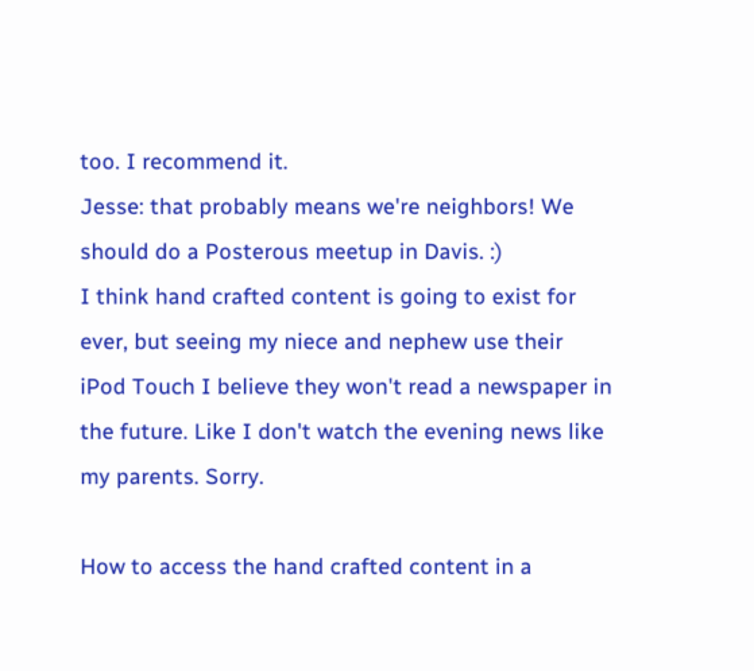too. I recommend it.
Jesse: that probably means we're neighbors! We should do a Posterous meetup in Davis. :)
I think hand crafted content is going to exist for ever, but seeing my niece and nephew use their iPod Touch I believe they won't read a newspaper in the future. Like I don't watch the evening news like my parents. Sorry.

How to access the hand crafted content in a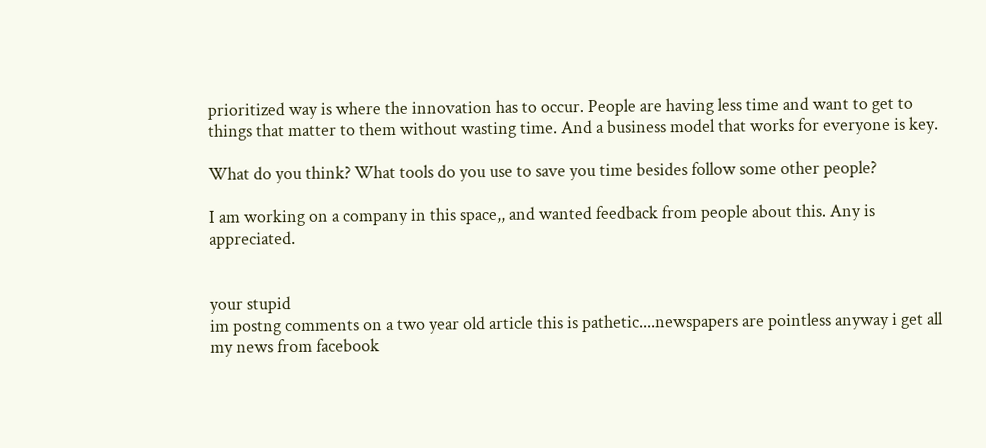prioritized way is where the innovation has to occur. People are having less time and want to get to things that matter to them without wasting time. And a business model that works for everyone is key.

What do you think? What tools do you use to save you time besides follow some other people?

I am working on a company in this space,, and wanted feedback from people about this. Any is appreciated.


your stupid
im postng comments on a two year old article this is pathetic....newspapers are pointless anyway i get all my news from facebook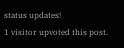status updates!
1 visitor upvoted this post.